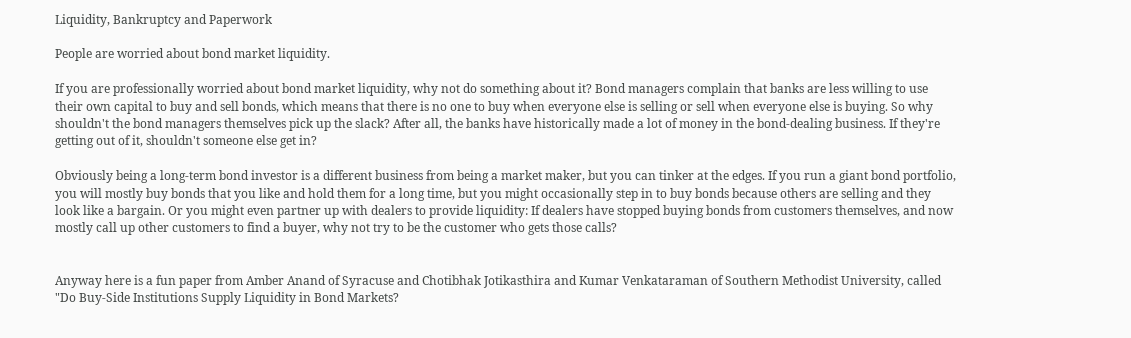Liquidity, Bankruptcy and Paperwork

People are worried about bond market liquidity.

If you are professionally worried about bond market liquidity, why not do something about it? Bond managers complain that banks are less willing to use their own capital to buy and sell bonds, which means that there is no one to buy when everyone else is selling or sell when everyone else is buying. So why shouldn't the bond managers themselves pick up the slack? After all, the banks have historically made a lot of money in the bond-dealing business. If they're getting out of it, shouldn't someone else get in?

Obviously being a long-term bond investor is a different business from being a market maker, but you can tinker at the edges. If you run a giant bond portfolio, you will mostly buy bonds that you like and hold them for a long time, but you might occasionally step in to buy bonds because others are selling and they look like a bargain. Or you might even partner up with dealers to provide liquidity: If dealers have stopped buying bonds from customers themselves, and now mostly call up other customers to find a buyer, why not try to be the customer who gets those calls?


Anyway here is a fun paper from Amber Anand of Syracuse and Chotibhak Jotikasthira and Kumar Venkataraman of Southern Methodist University, called "Do Buy-Side Institutions Supply Liquidity in Bond Markets?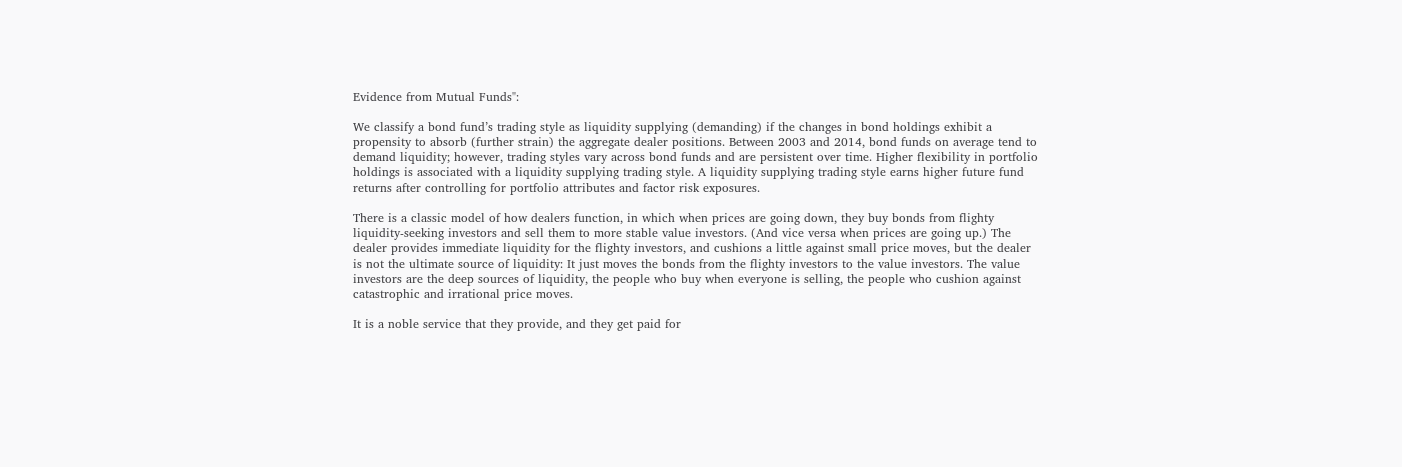Evidence from Mutual Funds":

We classify a bond fund’s trading style as liquidity supplying (demanding) if the changes in bond holdings exhibit a propensity to absorb (further strain) the aggregate dealer positions. Between 2003 and 2014, bond funds on average tend to demand liquidity; however, trading styles vary across bond funds and are persistent over time. Higher flexibility in portfolio holdings is associated with a liquidity supplying trading style. A liquidity supplying trading style earns higher future fund returns after controlling for portfolio attributes and factor risk exposures.

There is a classic model of how dealers function, in which when prices are going down, they buy bonds from flighty liquidity-seeking investors and sell them to more stable value investors. (And vice versa when prices are going up.) The dealer provides immediate liquidity for the flighty investors, and cushions a little against small price moves, but the dealer is not the ultimate source of liquidity: It just moves the bonds from the flighty investors to the value investors. The value investors are the deep sources of liquidity, the people who buy when everyone is selling, the people who cushion against catastrophic and irrational price moves.

It is a noble service that they provide, and they get paid for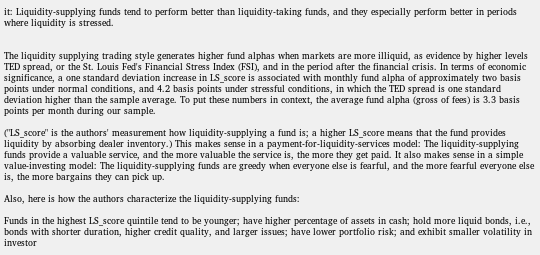it: Liquidity-supplying funds tend to perform better than liquidity-taking funds, and they especially perform better in periods where liquidity is stressed.


The liquidity supplying trading style generates higher fund alphas when markets are more illiquid, as evidence by higher levels TED spread, or the St. Louis Fed's Financial Stress Index (FSI), and in the period after the financial crisis. In terms of economic significance, a one standard deviation increase in LS_score is associated with monthly fund alpha of approximately two basis points under normal conditions, and 4.2 basis points under stressful conditions, in which the TED spread is one standard deviation higher than the sample average. To put these numbers in context, the average fund alpha (gross of fees) is 3.3 basis points per month during our sample.

("LS_score" is the authors' measurement how liquidity-supplying a fund is; a higher LS_score means that the fund provides liquidity by absorbing dealer inventory.) This makes sense in a payment-for-liquidity-services model: The liquidity-supplying funds provide a valuable service, and the more valuable the service is, the more they get paid. It also makes sense in a simple value-investing model: The liquidity-supplying funds are greedy when everyone else is fearful, and the more fearful everyone else is, the more bargains they can pick up.

Also, here is how the authors characterize the liquidity-supplying funds:

Funds in the highest LS_score quintile tend to be younger; have higher percentage of assets in cash; hold more liquid bonds, i.e., bonds with shorter duration, higher credit quality, and larger issues; have lower portfolio risk; and exhibit smaller volatility in investor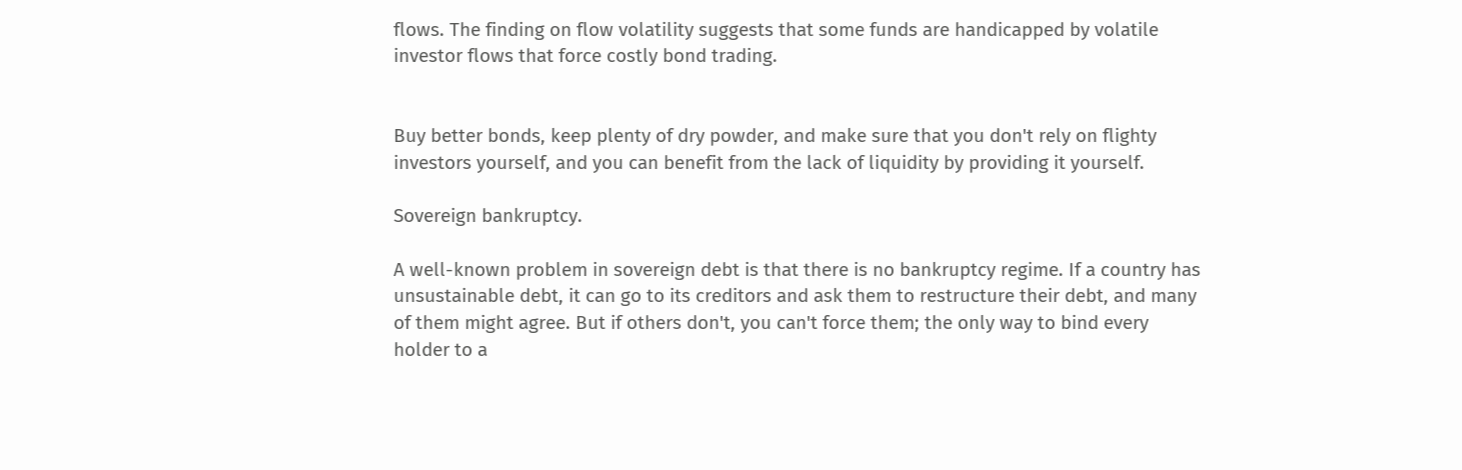flows. The finding on flow volatility suggests that some funds are handicapped by volatile investor flows that force costly bond trading.


Buy better bonds, keep plenty of dry powder, and make sure that you don't rely on flighty investors yourself, and you can benefit from the lack of liquidity by providing it yourself.

Sovereign bankruptcy.

A well-known problem in sovereign debt is that there is no bankruptcy regime. If a country has unsustainable debt, it can go to its creditors and ask them to restructure their debt, and many of them might agree. But if others don't, you can't force them; the only way to bind every holder to a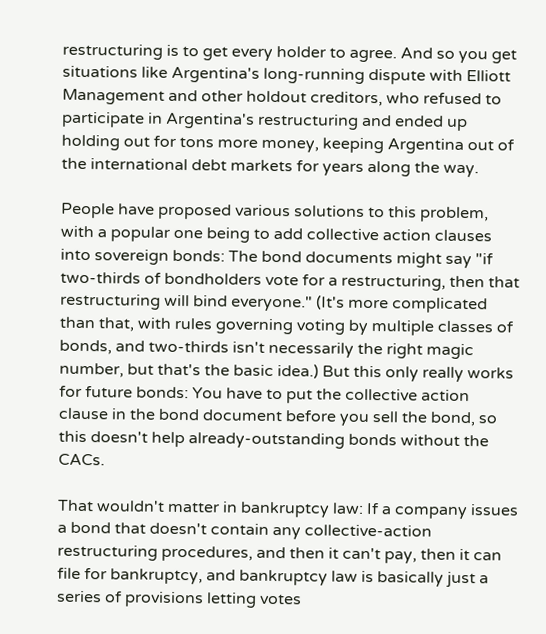restructuring is to get every holder to agree. And so you get situations like Argentina's long-running dispute with Elliott Management and other holdout creditors, who refused to participate in Argentina's restructuring and ended up holding out for tons more money, keeping Argentina out of the international debt markets for years along the way.

People have proposed various solutions to this problem, with a popular one being to add collective action clauses into sovereign bonds: The bond documents might say "if two-thirds of bondholders vote for a restructuring, then that restructuring will bind everyone." (It's more complicated than that, with rules governing voting by multiple classes of bonds, and two-thirds isn't necessarily the right magic number, but that's the basic idea.) But this only really works for future bonds: You have to put the collective action clause in the bond document before you sell the bond, so this doesn't help already-outstanding bonds without the CACs.

That wouldn't matter in bankruptcy law: If a company issues a bond that doesn't contain any collective-action restructuring procedures, and then it can't pay, then it can file for bankruptcy, and bankruptcy law is basically just a series of provisions letting votes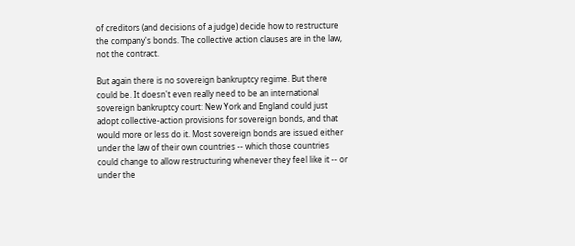of creditors (and decisions of a judge) decide how to restructure the company's bonds. The collective action clauses are in the law, not the contract.

But again there is no sovereign bankruptcy regime. But there could be. It doesn't even really need to be an international sovereign bankruptcy court: New York and England could just adopt collective-action provisions for sovereign bonds, and that would more or less do it. Most sovereign bonds are issued either under the law of their own countries -- which those countries could change to allow restructuring whenever they feel like it -- or under the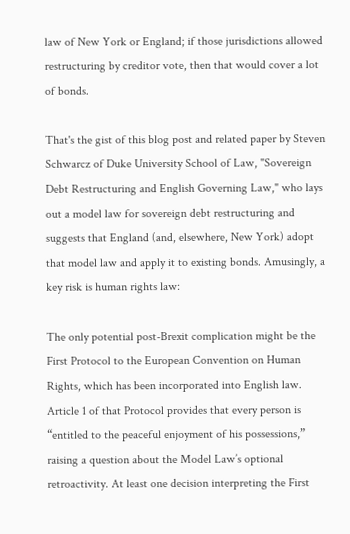law of New York or England; if those jurisdictions allowed restructuring by creditor vote, then that would cover a lot of bonds.

That's the gist of this blog post and related paper by Steven Schwarcz of Duke University School of Law, "Sovereign Debt Restructuring and English Governing Law," who lays out a model law for sovereign debt restructuring and suggests that England (and, elsewhere, New York) adopt that model law and apply it to existing bonds. Amusingly, a key risk is human rights law:

The only potential post-Brexit complication might be the First Protocol to the European Convention on Human Rights, which has been incorporated into English law. Article 1 of that Protocol provides that every person is “entitled to the peaceful enjoyment of his possessions,” raising a question about the Model Law’s optional retroactivity. At least one decision interpreting the First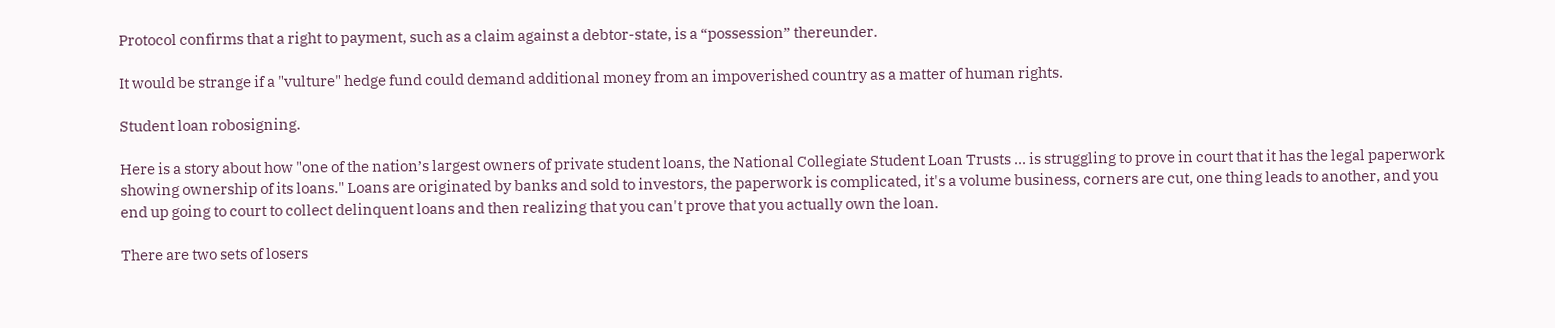Protocol confirms that a right to payment, such as a claim against a debtor-state, is a “possession” thereunder.

It would be strange if a "vulture" hedge fund could demand additional money from an impoverished country as a matter of human rights.

Student loan robosigning.

Here is a story about how "one of the nation’s largest owners of private student loans, the National Collegiate Student Loan Trusts ... is struggling to prove in court that it has the legal paperwork showing ownership of its loans." Loans are originated by banks and sold to investors, the paperwork is complicated, it's a volume business, corners are cut, one thing leads to another, and you end up going to court to collect delinquent loans and then realizing that you can't prove that you actually own the loan.

There are two sets of losers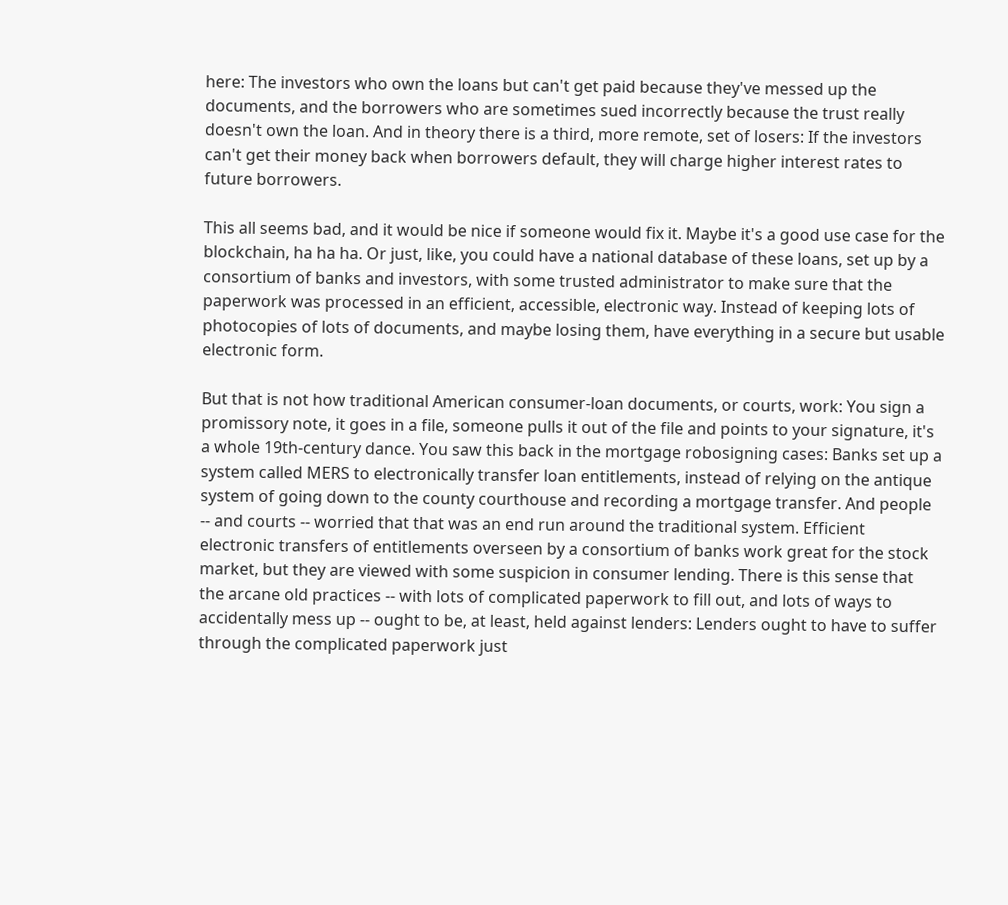here: The investors who own the loans but can't get paid because they've messed up the documents, and the borrowers who are sometimes sued incorrectly because the trust really doesn't own the loan. And in theory there is a third, more remote, set of losers: If the investors can't get their money back when borrowers default, they will charge higher interest rates to future borrowers.

This all seems bad, and it would be nice if someone would fix it. Maybe it's a good use case for the blockchain, ha ha ha. Or just, like, you could have a national database of these loans, set up by a consortium of banks and investors, with some trusted administrator to make sure that the paperwork was processed in an efficient, accessible, electronic way. Instead of keeping lots of photocopies of lots of documents, and maybe losing them, have everything in a secure but usable electronic form.

But that is not how traditional American consumer-loan documents, or courts, work: You sign a promissory note, it goes in a file, someone pulls it out of the file and points to your signature, it's a whole 19th-century dance. You saw this back in the mortgage robosigning cases: Banks set up a system called MERS to electronically transfer loan entitlements, instead of relying on the antique system of going down to the county courthouse and recording a mortgage transfer. And people -- and courts -- worried that that was an end run around the traditional system. Efficient electronic transfers of entitlements overseen by a consortium of banks work great for the stock market, but they are viewed with some suspicion in consumer lending. There is this sense that the arcane old practices -- with lots of complicated paperwork to fill out, and lots of ways to accidentally mess up -- ought to be, at least, held against lenders: Lenders ought to have to suffer through the complicated paperwork just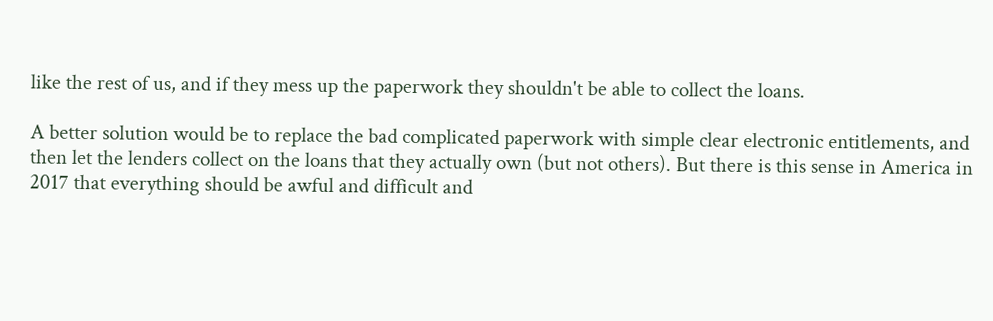like the rest of us, and if they mess up the paperwork they shouldn't be able to collect the loans.

A better solution would be to replace the bad complicated paperwork with simple clear electronic entitlements, and then let the lenders collect on the loans that they actually own (but not others). But there is this sense in America in 2017 that everything should be awful and difficult and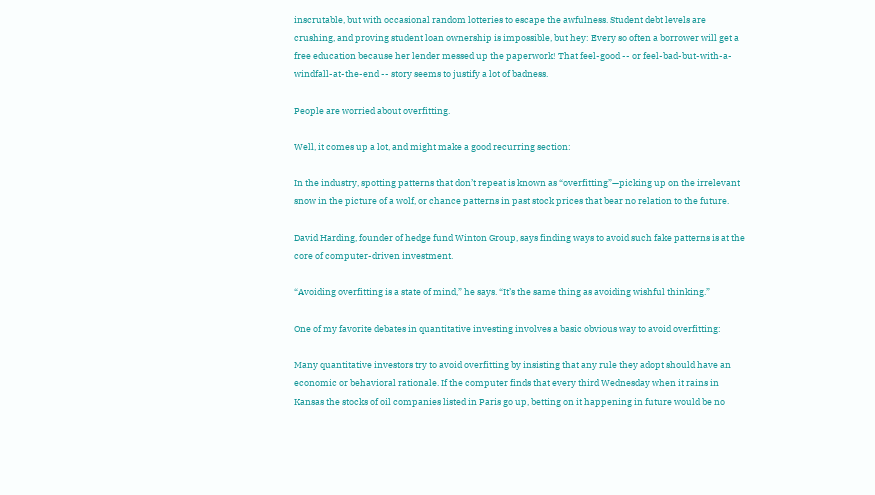inscrutable, but with occasional random lotteries to escape the awfulness. Student debt levels are crushing, and proving student loan ownership is impossible, but hey: Every so often a borrower will get a free education because her lender messed up the paperwork! That feel-good -- or feel-bad-but-with-a-windfall-at-the-end -- story seems to justify a lot of badness.

People are worried about overfitting.

Well, it comes up a lot, and might make a good recurring section:

In the industry, spotting patterns that don’t repeat is known as “overfitting”—picking up on the irrelevant snow in the picture of a wolf, or chance patterns in past stock prices that bear no relation to the future.

David Harding, founder of hedge fund Winton Group, says finding ways to avoid such fake patterns is at the core of computer-driven investment.

“Avoiding overfitting is a state of mind,” he says. “It’s the same thing as avoiding wishful thinking.”

One of my favorite debates in quantitative investing involves a basic obvious way to avoid overfitting:

Many quantitative investors try to avoid overfitting by insisting that any rule they adopt should have an economic or behavioral rationale. If the computer finds that every third Wednesday when it rains in Kansas the stocks of oil companies listed in Paris go up, betting on it happening in future would be no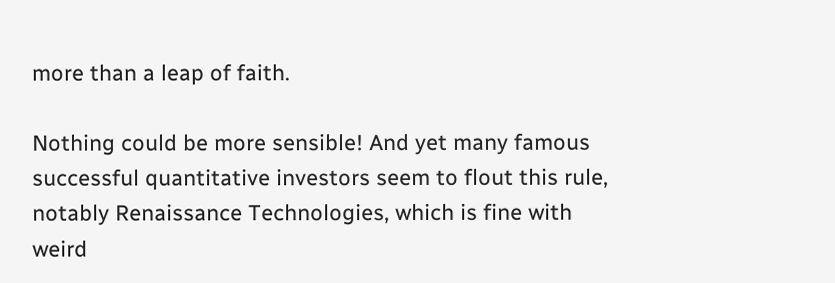more than a leap of faith.

Nothing could be more sensible! And yet many famous successful quantitative investors seem to flout this rule, notably Renaissance Technologies, which is fine with weird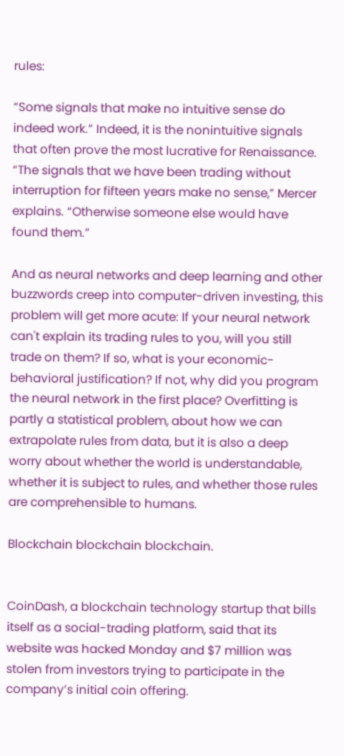rules:

“Some signals that make no intuitive sense do indeed work.” Indeed, it is the nonintuitive signals that often prove the most lucrative for Renaissance. “The signals that we have been trading without interruption for fifteen years make no sense,” Mercer explains. “Otherwise someone else would have found them.”

And as neural networks and deep learning and other buzzwords creep into computer-driven investing, this problem will get more acute: If your neural network can't explain its trading rules to you, will you still trade on them? If so, what is your economic-behavioral justification? If not, why did you program the neural network in the first place? Overfitting is partly a statistical problem, about how we can extrapolate rules from data, but it is also a deep worry about whether the world is understandable, whether it is subject to rules, and whether those rules are comprehensible to humans.

Blockchain blockchain blockchain.


CoinDash, a blockchain technology startup that bills itself as a social-trading platform, said that its website was hacked Monday and $7 million was stolen from investors trying to participate in the company’s initial coin offering.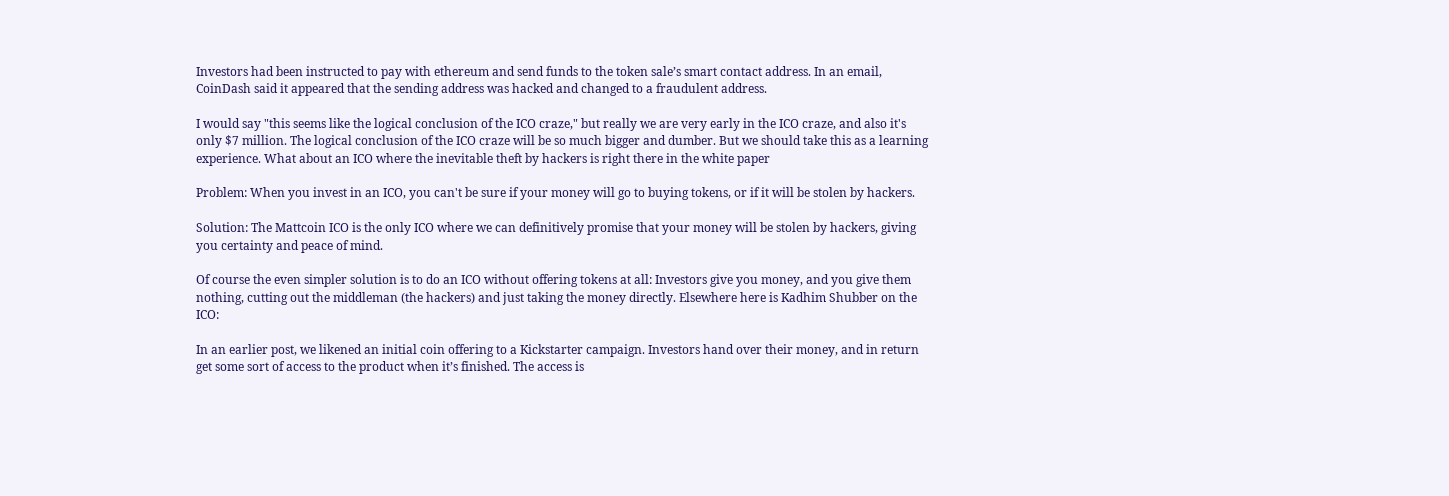Investors had been instructed to pay with ethereum and send funds to the token sale’s smart contact address. In an email, CoinDash said it appeared that the sending address was hacked and changed to a fraudulent address.

I would say "this seems like the logical conclusion of the ICO craze," but really we are very early in the ICO craze, and also it's only $7 million. The logical conclusion of the ICO craze will be so much bigger and dumber. But we should take this as a learning experience. What about an ICO where the inevitable theft by hackers is right there in the white paper

Problem: When you invest in an ICO, you can't be sure if your money will go to buying tokens, or if it will be stolen by hackers.

Solution: The Mattcoin ICO is the only ICO where we can definitively promise that your money will be stolen by hackers, giving you certainty and peace of mind.

Of course the even simpler solution is to do an ICO without offering tokens at all: Investors give you money, and you give them nothing, cutting out the middleman (the hackers) and just taking the money directly. Elsewhere here is Kadhim Shubber on the ICO:

In an earlier post, we likened an initial coin offering to a Kickstarter campaign. Investors hand over their money, and in return get some sort of access to the product when it’s finished. The access is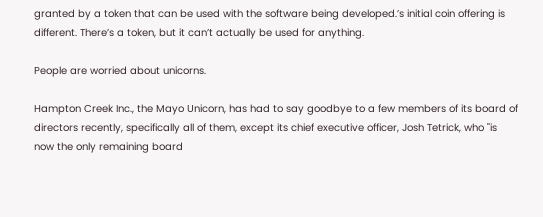granted by a token that can be used with the software being developed.’s initial coin offering is different. There’s a token, but it can’t actually be used for anything.

People are worried about unicorns.

Hampton Creek Inc., the Mayo Unicorn, has had to say goodbye to a few members of its board of directors recently, specifically all of them, except its chief executive officer, Josh Tetrick, who "is now the only remaining board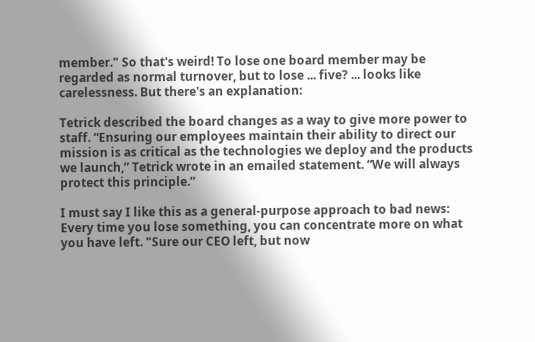member." So that's weird! To lose one board member may be regarded as normal turnover, but to lose ... five? ... looks like carelessness. But there's an explanation:

Tetrick described the board changes as a way to give more power to staff. “Ensuring our employees maintain their ability to direct our mission is as critical as the technologies we deploy and the products we launch,” Tetrick wrote in an emailed statement. “We will always protect this principle.”

I must say I like this as a general-purpose approach to bad news: Every time you lose something, you can concentrate more on what you have left. "Sure our CEO left, but now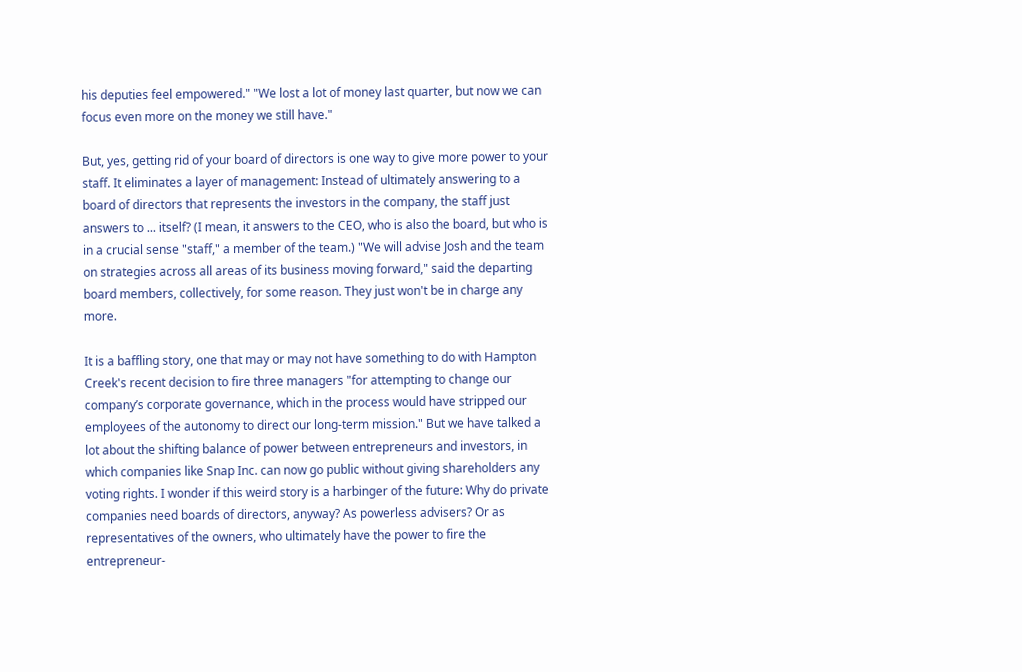his deputies feel empowered." "We lost a lot of money last quarter, but now we can focus even more on the money we still have."

But, yes, getting rid of your board of directors is one way to give more power to your staff. It eliminates a layer of management: Instead of ultimately answering to a board of directors that represents the investors in the company, the staff just answers to ... itself? (I mean, it answers to the CEO, who is also the board, but who is in a crucial sense "staff," a member of the team.) "We will advise Josh and the team on strategies across all areas of its business moving forward," said the departing board members, collectively, for some reason. They just won't be in charge any more.

It is a baffling story, one that may or may not have something to do with Hampton Creek's recent decision to fire three managers "for attempting to change our company’s corporate governance, which in the process would have stripped our employees of the autonomy to direct our long-term mission." But we have talked a lot about the shifting balance of power between entrepreneurs and investors, in which companies like Snap Inc. can now go public without giving shareholders any voting rights. I wonder if this weird story is a harbinger of the future: Why do private companies need boards of directors, anyway? As powerless advisers? Or as representatives of the owners, who ultimately have the power to fire the entrepreneur-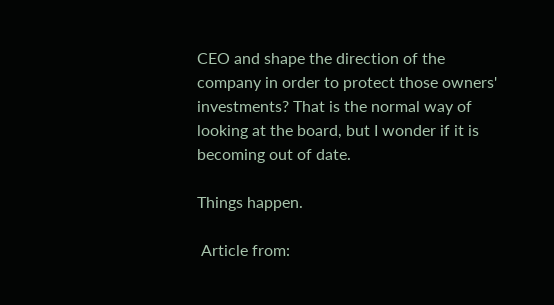CEO and shape the direction of the company in order to protect those owners' investments? That is the normal way of looking at the board, but I wonder if it is becoming out of date.

Things happen.

 Article from: